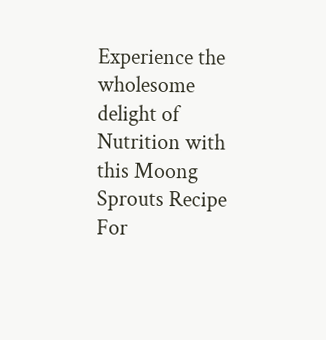Experience the wholesome delight of Nutrition with this Moong Sprouts Recipe For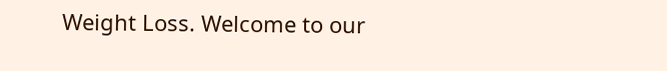Weight Loss. Welcome to our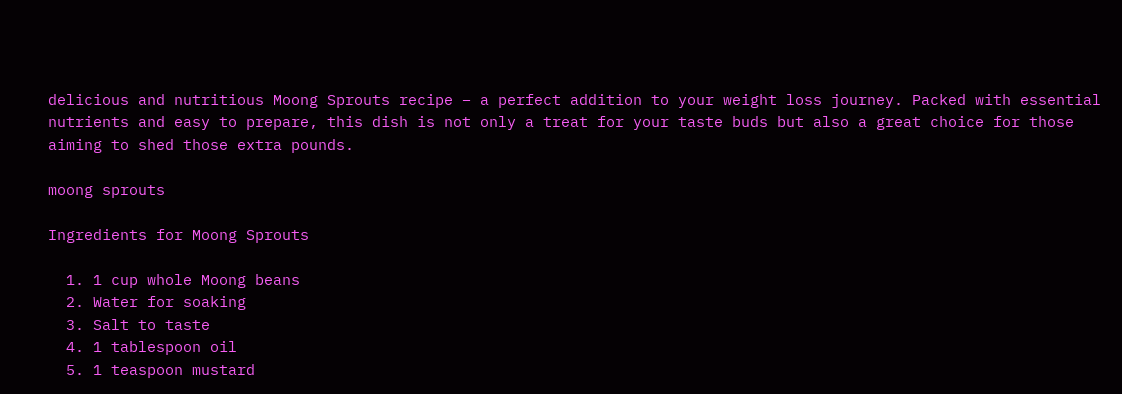delicious and nutritious Moong Sprouts recipe – a perfect addition to your weight loss journey. Packed with essential nutrients and easy to prepare, this dish is not only a treat for your taste buds but also a great choice for those aiming to shed those extra pounds.

moong sprouts

Ingredients for Moong Sprouts

  1. 1 cup whole Moong beans
  2. Water for soaking
  3. Salt to taste
  4. 1 tablespoon oil
  5. 1 teaspoon mustard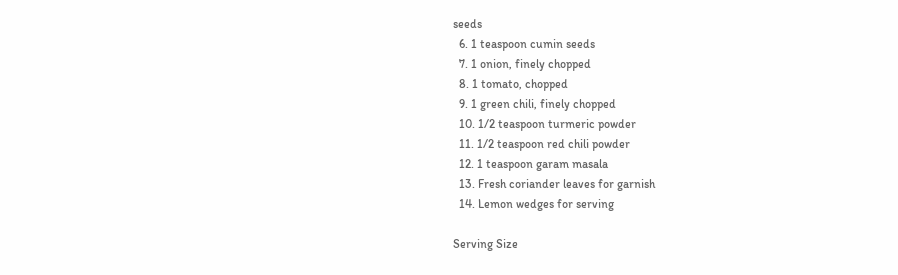seeds
  6. 1 teaspoon cumin seeds
  7. 1 onion, finely chopped
  8. 1 tomato, chopped
  9. 1 green chili, finely chopped
  10. 1/2 teaspoon turmeric powder
  11. 1/2 teaspoon red chili powder
  12. 1 teaspoon garam masala
  13. Fresh coriander leaves for garnish
  14. Lemon wedges for serving

Serving Size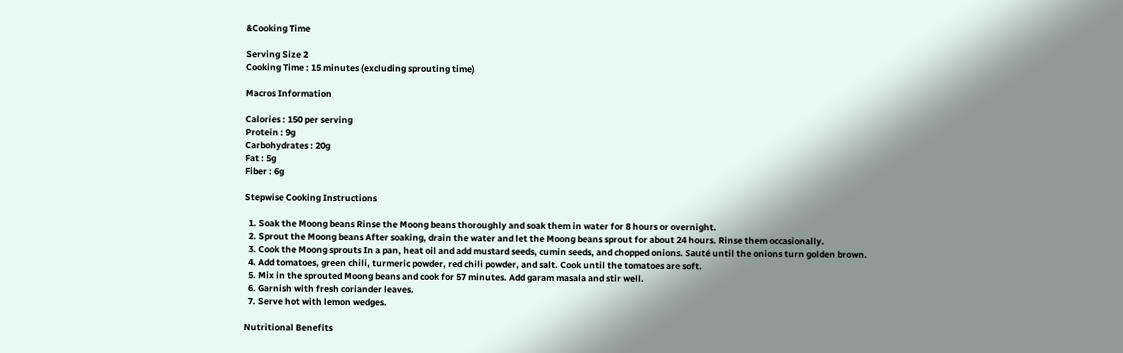&Cooking Time

Serving Size 2
Cooking Time : 15 minutes (excluding sprouting time)

Macros Information

Calories : 150 per serving
Protein : 9g
Carbohydrates : 20g
Fat : 5g
Fiber : 6g

Stepwise Cooking Instructions

  1. Soak the Moong beans Rinse the Moong beans thoroughly and soak them in water for 8 hours or overnight.
  2. Sprout the Moong beans After soaking, drain the water and let the Moong beans sprout for about 24 hours. Rinse them occasionally.
  3. Cook the Moong sprouts In a pan, heat oil and add mustard seeds, cumin seeds, and chopped onions. Sauté until the onions turn golden brown.
  4. Add tomatoes, green chili, turmeric powder, red chili powder, and salt. Cook until the tomatoes are soft.
  5. Mix in the sprouted Moong beans and cook for 57 minutes. Add garam masala and stir well.
  6. Garnish with fresh coriander leaves.
  7. Serve hot with lemon wedges.

Nutritional Benefits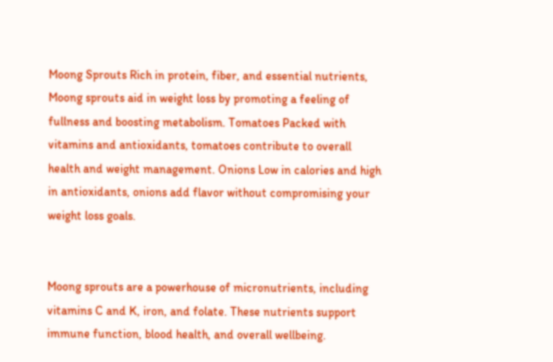Moong Sprouts Rich in protein, fiber, and essential nutrients, Moong sprouts aid in weight loss by promoting a feeling of fullness and boosting metabolism. Tomatoes Packed with vitamins and antioxidants, tomatoes contribute to overall health and weight management. Onions Low in calories and high in antioxidants, onions add flavor without compromising your weight loss goals.


Moong sprouts are a powerhouse of micronutrients, including vitamins C and K, iron, and folate. These nutrients support immune function, blood health, and overall wellbeing.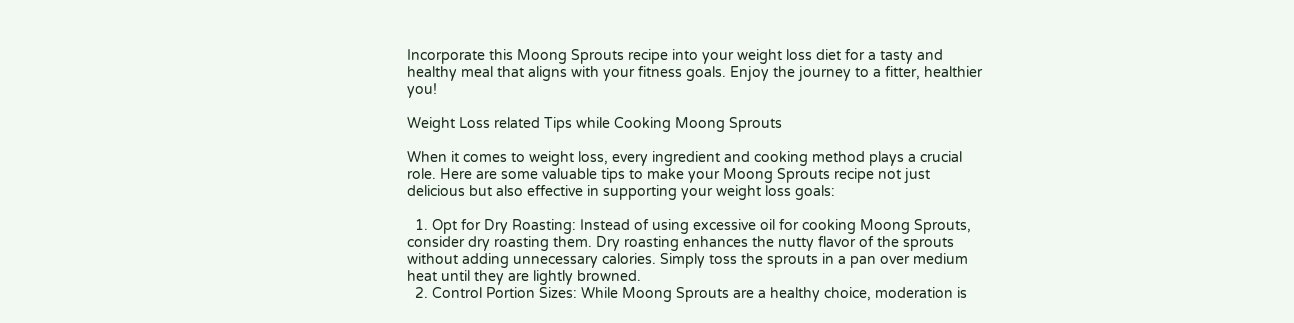Incorporate this Moong Sprouts recipe into your weight loss diet for a tasty and healthy meal that aligns with your fitness goals. Enjoy the journey to a fitter, healthier you!

Weight Loss related Tips while Cooking Moong Sprouts

When it comes to weight loss, every ingredient and cooking method plays a crucial role. Here are some valuable tips to make your Moong Sprouts recipe not just delicious but also effective in supporting your weight loss goals:

  1. Opt for Dry Roasting: Instead of using excessive oil for cooking Moong Sprouts, consider dry roasting them. Dry roasting enhances the nutty flavor of the sprouts without adding unnecessary calories. Simply toss the sprouts in a pan over medium heat until they are lightly browned.
  2. Control Portion Sizes: While Moong Sprouts are a healthy choice, moderation is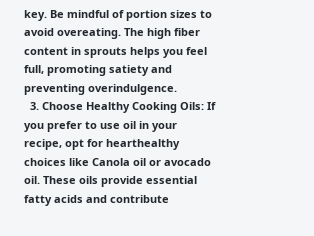key. Be mindful of portion sizes to avoid overeating. The high fiber content in sprouts helps you feel full, promoting satiety and preventing overindulgence.
  3. Choose Healthy Cooking Oils: If you prefer to use oil in your recipe, opt for hearthealthy choices like Canola oil or avocado oil. These oils provide essential fatty acids and contribute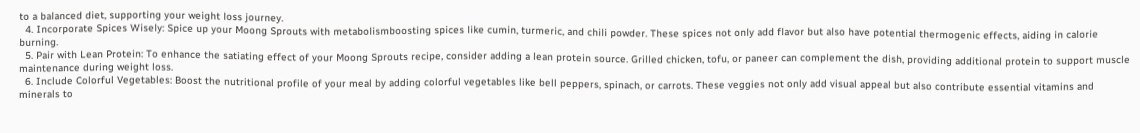to a balanced diet, supporting your weight loss journey.
  4. Incorporate Spices Wisely: Spice up your Moong Sprouts with metabolismboosting spices like cumin, turmeric, and chili powder. These spices not only add flavor but also have potential thermogenic effects, aiding in calorie burning.
  5. Pair with Lean Protein: To enhance the satiating effect of your Moong Sprouts recipe, consider adding a lean protein source. Grilled chicken, tofu, or paneer can complement the dish, providing additional protein to support muscle maintenance during weight loss.
  6. Include Colorful Vegetables: Boost the nutritional profile of your meal by adding colorful vegetables like bell peppers, spinach, or carrots. These veggies not only add visual appeal but also contribute essential vitamins and minerals to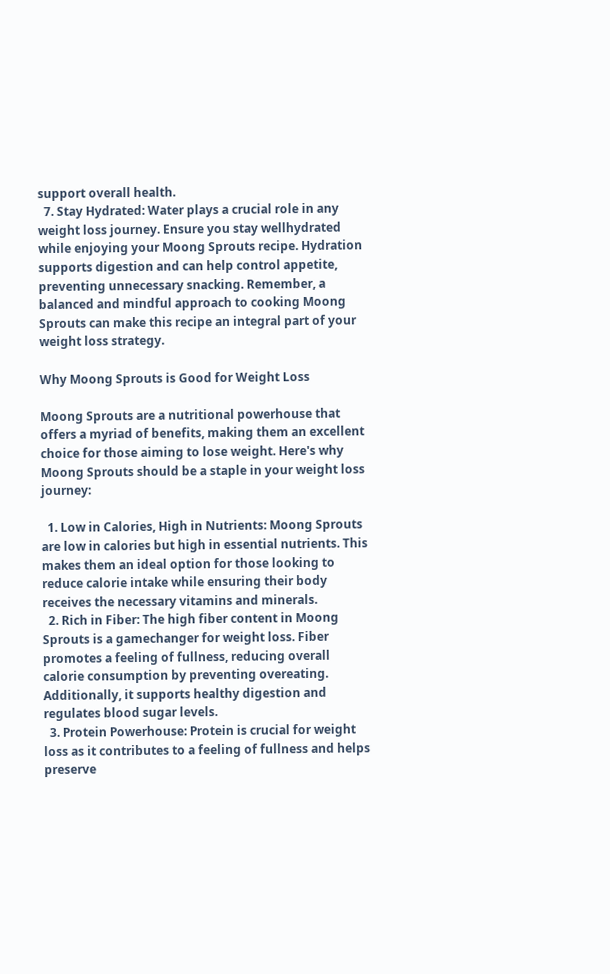support overall health.
  7. Stay Hydrated: Water plays a crucial role in any weight loss journey. Ensure you stay wellhydrated while enjoying your Moong Sprouts recipe. Hydration supports digestion and can help control appetite, preventing unnecessary snacking. Remember, a balanced and mindful approach to cooking Moong Sprouts can make this recipe an integral part of your weight loss strategy.

Why Moong Sprouts is Good for Weight Loss

Moong Sprouts are a nutritional powerhouse that offers a myriad of benefits, making them an excellent choice for those aiming to lose weight. Here's why Moong Sprouts should be a staple in your weight loss journey:

  1. Low in Calories, High in Nutrients: Moong Sprouts are low in calories but high in essential nutrients. This makes them an ideal option for those looking to reduce calorie intake while ensuring their body receives the necessary vitamins and minerals.
  2. Rich in Fiber: The high fiber content in Moong Sprouts is a gamechanger for weight loss. Fiber promotes a feeling of fullness, reducing overall calorie consumption by preventing overeating. Additionally, it supports healthy digestion and regulates blood sugar levels.
  3. Protein Powerhouse: Protein is crucial for weight loss as it contributes to a feeling of fullness and helps preserve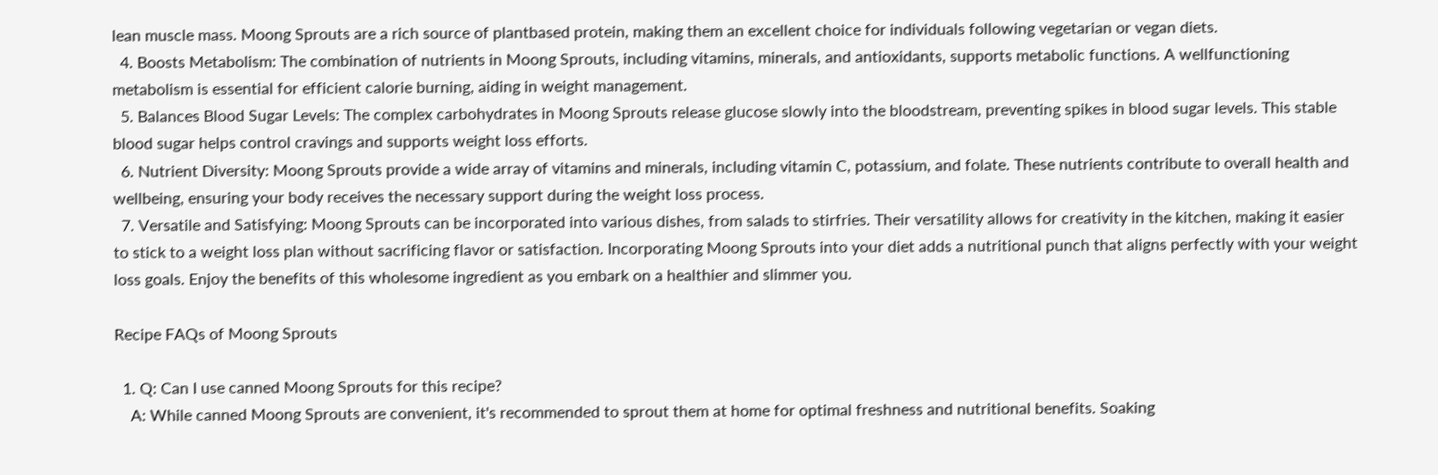lean muscle mass. Moong Sprouts are a rich source of plantbased protein, making them an excellent choice for individuals following vegetarian or vegan diets.
  4. Boosts Metabolism: The combination of nutrients in Moong Sprouts, including vitamins, minerals, and antioxidants, supports metabolic functions. A wellfunctioning metabolism is essential for efficient calorie burning, aiding in weight management.
  5. Balances Blood Sugar Levels: The complex carbohydrates in Moong Sprouts release glucose slowly into the bloodstream, preventing spikes in blood sugar levels. This stable blood sugar helps control cravings and supports weight loss efforts.
  6. Nutrient Diversity: Moong Sprouts provide a wide array of vitamins and minerals, including vitamin C, potassium, and folate. These nutrients contribute to overall health and wellbeing, ensuring your body receives the necessary support during the weight loss process.
  7. Versatile and Satisfying: Moong Sprouts can be incorporated into various dishes, from salads to stirfries. Their versatility allows for creativity in the kitchen, making it easier to stick to a weight loss plan without sacrificing flavor or satisfaction. Incorporating Moong Sprouts into your diet adds a nutritional punch that aligns perfectly with your weight loss goals. Enjoy the benefits of this wholesome ingredient as you embark on a healthier and slimmer you.

Recipe FAQs of Moong Sprouts

  1. Q: Can I use canned Moong Sprouts for this recipe?
    A: While canned Moong Sprouts are convenient, it's recommended to sprout them at home for optimal freshness and nutritional benefits. Soaking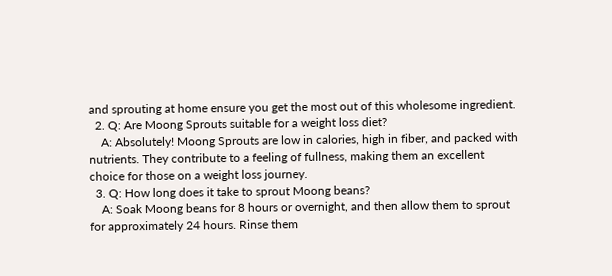and sprouting at home ensure you get the most out of this wholesome ingredient.
  2. Q: Are Moong Sprouts suitable for a weight loss diet?
    A: Absolutely! Moong Sprouts are low in calories, high in fiber, and packed with nutrients. They contribute to a feeling of fullness, making them an excellent choice for those on a weight loss journey.
  3. Q: How long does it take to sprout Moong beans?
    A: Soak Moong beans for 8 hours or overnight, and then allow them to sprout for approximately 24 hours. Rinse them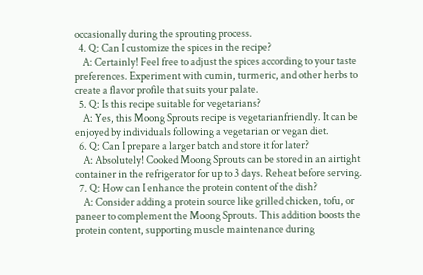occasionally during the sprouting process.
  4. Q: Can I customize the spices in the recipe?
    A: Certainly! Feel free to adjust the spices according to your taste preferences. Experiment with cumin, turmeric, and other herbs to create a flavor profile that suits your palate.
  5. Q: Is this recipe suitable for vegetarians?
    A: Yes, this Moong Sprouts recipe is vegetarianfriendly. It can be enjoyed by individuals following a vegetarian or vegan diet.
  6. Q: Can I prepare a larger batch and store it for later?
    A: Absolutely! Cooked Moong Sprouts can be stored in an airtight container in the refrigerator for up to 3 days. Reheat before serving.
  7. Q: How can I enhance the protein content of the dish?
    A: Consider adding a protein source like grilled chicken, tofu, or paneer to complement the Moong Sprouts. This addition boosts the protein content, supporting muscle maintenance during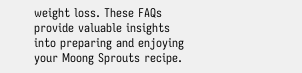weight loss. These FAQs provide valuable insights into preparing and enjoying your Moong Sprouts recipe.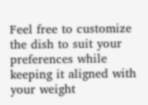Feel free to customize the dish to suit your preferences while keeping it aligned with your weight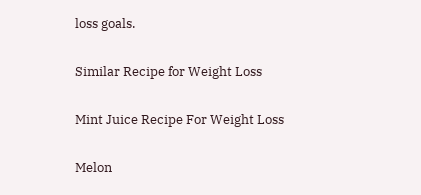loss goals.

Similar Recipe for Weight Loss

Mint Juice Recipe For Weight Loss

Melon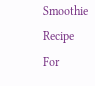Smoothie Recipe For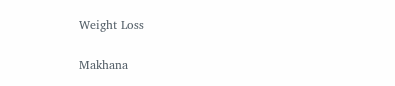Weight Loss

Makhana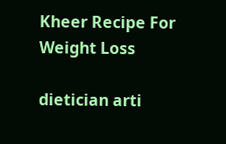Kheer Recipe For Weight Loss

dietician arti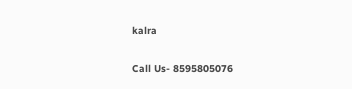kalra

Call Us- 8595805076